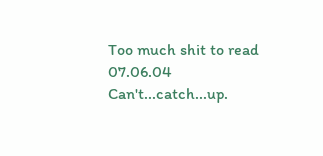Too much shit to read 07.06.04 Can't...catch...up.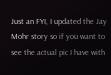Just an FYI, I updated the Jay Mohr story so if you want to see the actual pic I have with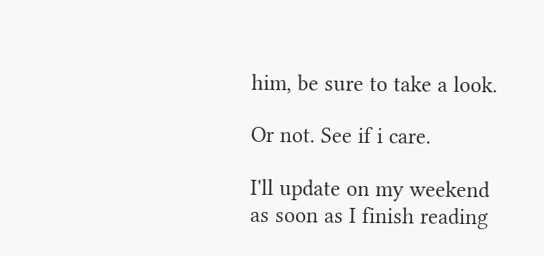him, be sure to take a look.

Or not. See if i care.

I'll update on my weekend as soon as I finish reading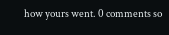how yours went. 0 comments so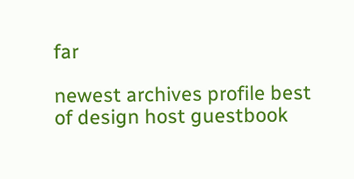far

newest archives profile best of design host guestbook